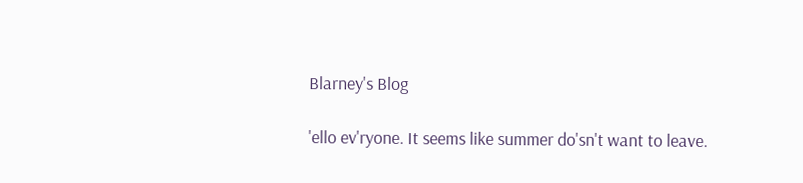Blarney's Blog

'ello ev'ryone. It seems like summer do'sn't want to leave.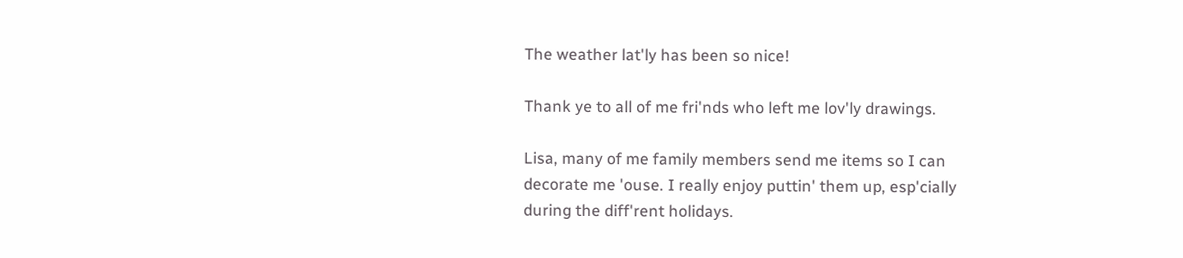The weather lat'ly has been so nice!

Thank ye to all of me fri'nds who left me lov'ly drawings.

Lisa, many of me family members send me items so I can decorate me 'ouse. I really enjoy puttin' them up, esp'cially during the diff'rent holidays.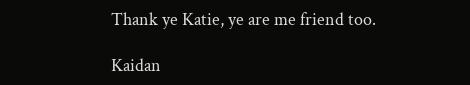Thank ye Katie, ye are me friend too.

Kaidan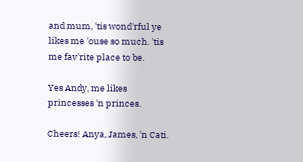and mum, 'tis wond'rful ye likes me 'ouse so much. 'tis me fav'rite place to be.

Yes Andy, me likes princesses 'n princes.

Cheers! Anya, James, 'n Cati.